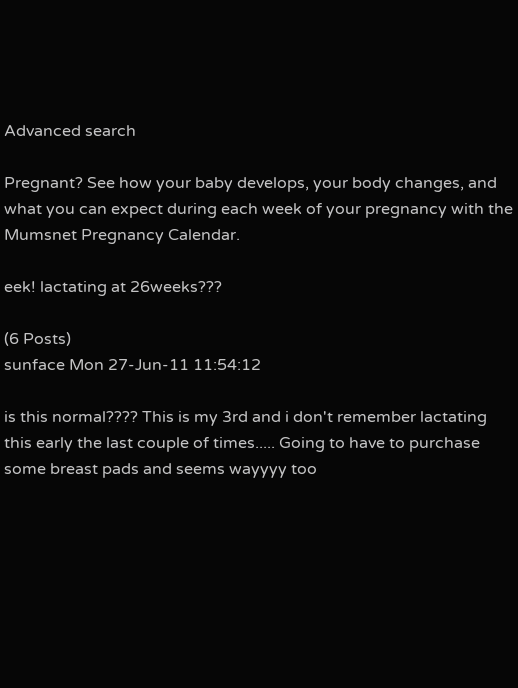Advanced search

Pregnant? See how your baby develops, your body changes, and what you can expect during each week of your pregnancy with the Mumsnet Pregnancy Calendar.

eek! lactating at 26weeks???

(6 Posts)
sunface Mon 27-Jun-11 11:54:12

is this normal???? This is my 3rd and i don't remember lactating this early the last couple of times..... Going to have to purchase some breast pads and seems wayyyy too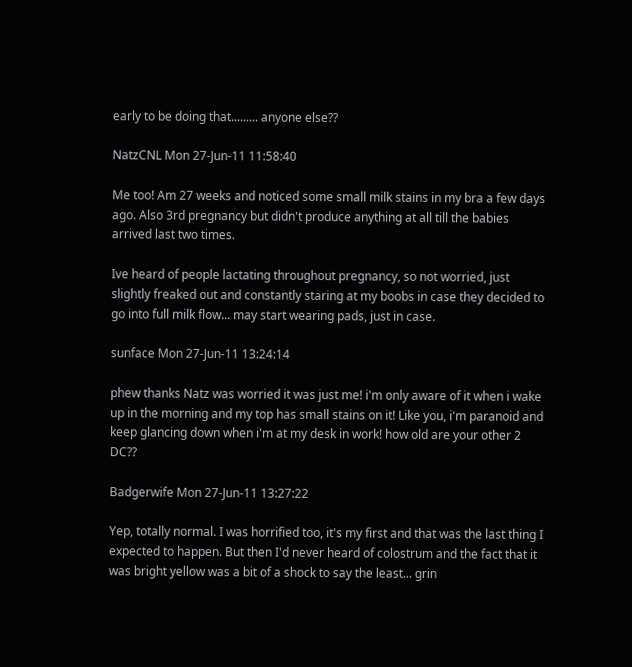early to be doing that......... anyone else??

NatzCNL Mon 27-Jun-11 11:58:40

Me too! Am 27 weeks and noticed some small milk stains in my bra a few days ago. Also 3rd pregnancy but didn't produce anything at all till the babies arrived last two times.

Ive heard of people lactating throughout pregnancy, so not worried, just slightly freaked out and constantly staring at my boobs in case they decided to go into full milk flow... may start wearing pads, just in case.

sunface Mon 27-Jun-11 13:24:14

phew thanks Natz was worried it was just me! i'm only aware of it when i wake up in the morning and my top has small stains on it! Like you, i'm paranoid and keep glancing down when i'm at my desk in work! how old are your other 2 DC??

Badgerwife Mon 27-Jun-11 13:27:22

Yep, totally normal. I was horrified too, it's my first and that was the last thing I expected to happen. But then I'd never heard of colostrum and the fact that it was bright yellow was a bit of a shock to say the least... grin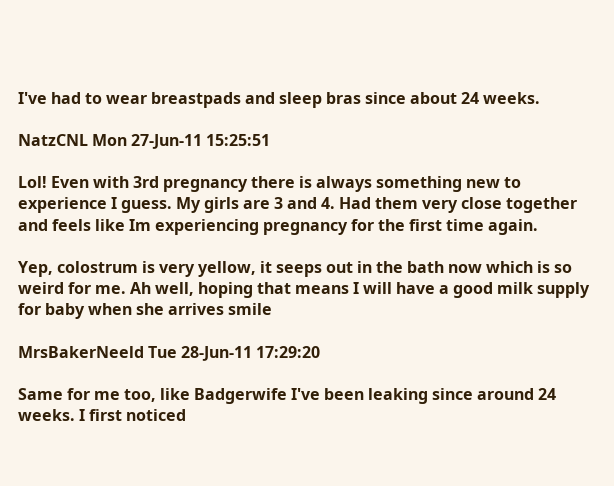I've had to wear breastpads and sleep bras since about 24 weeks.

NatzCNL Mon 27-Jun-11 15:25:51

Lol! Even with 3rd pregnancy there is always something new to experience I guess. My girls are 3 and 4. Had them very close together and feels like Im experiencing pregnancy for the first time again.

Yep, colostrum is very yellow, it seeps out in the bath now which is so weird for me. Ah well, hoping that means I will have a good milk supply for baby when she arrives smile

MrsBakerNeeld Tue 28-Jun-11 17:29:20

Same for me too, like Badgerwife I've been leaking since around 24 weeks. I first noticed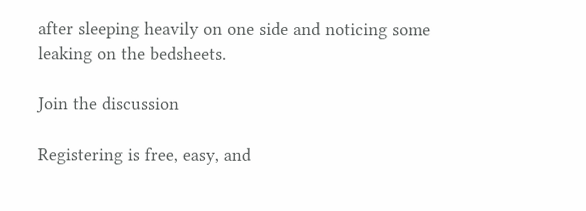after sleeping heavily on one side and noticing some leaking on the bedsheets.

Join the discussion

Registering is free, easy, and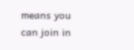means you can join in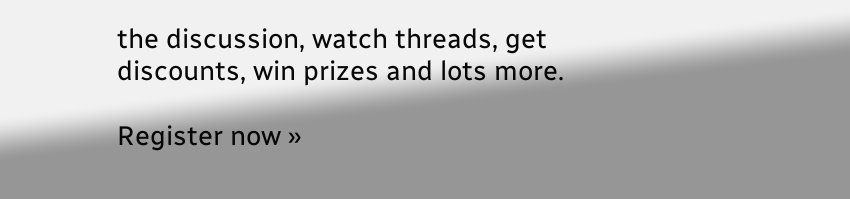the discussion, watch threads, get discounts, win prizes and lots more.

Register now »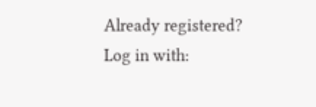Already registered? Log in with: